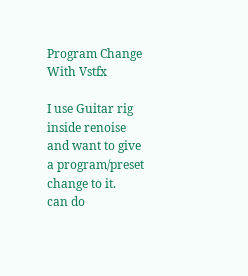Program Change With Vstfx

I use Guitar rig inside renoise and want to give a program/preset change to it.
can do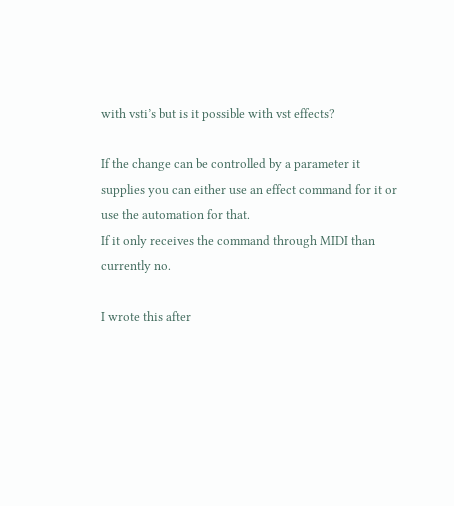with vsti’s but is it possible with vst effects?

If the change can be controlled by a parameter it supplies you can either use an effect command for it or use the automation for that.
If it only receives the command through MIDI than currently no.

I wrote this after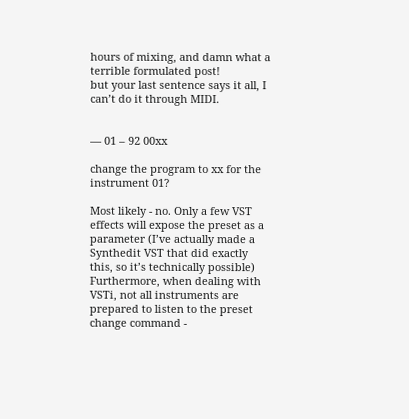hours of mixing, and damn what a terrible formulated post!
but your last sentence says it all, I can’t do it through MIDI.


— 01 – 92 00xx

change the program to xx for the instrument 01?

Most likely - no. Only a few VST effects will expose the preset as a parameter (I’ve actually made a Synthedit VST that did exactly this, so it’s technically possible)
Furthermore, when dealing with VSTi, not all instruments are prepared to listen to the preset change command -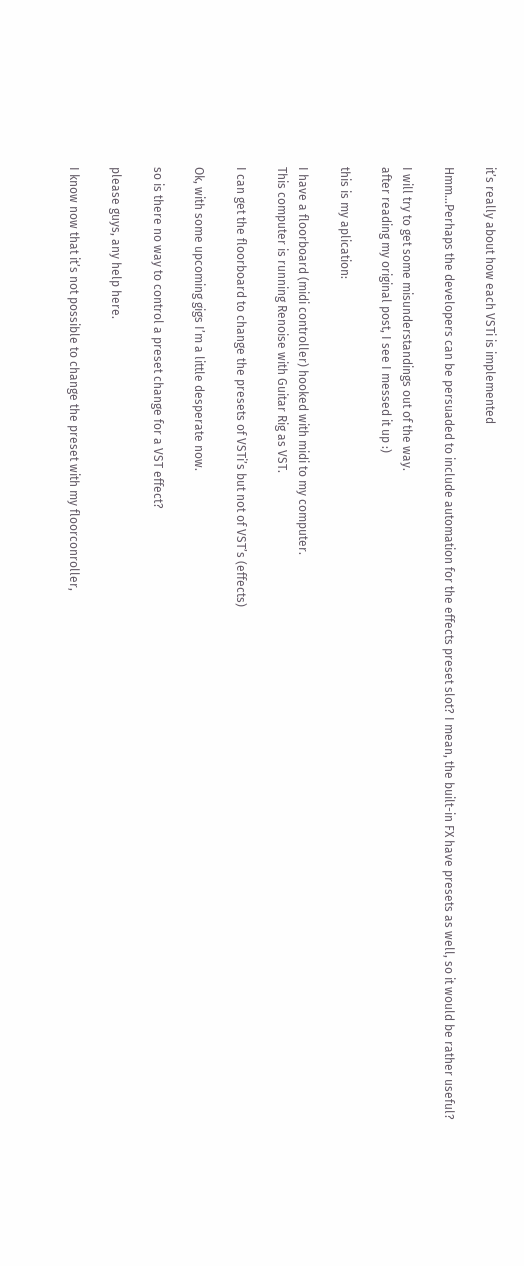it’s really about how each VSTi is implemented

Hmm…Perhaps the developers can be persuaded to include automation for the effects preset slot? I mean, the built-in FX have presets as well, so it would be rather useful?

I will try to get some misunderstandings out of the way.
after reading my original post, I see I messed it up :)

this is my aplication:

I have a floorboard (midi controller) hooked with midi to my computer.
This computer is running Renoise with Guitar Rig as VST.

I can get the floorboard to change the presets of VSTi’s but not of VST’s (effects)

Ok, with some upcoming gigs I’m a little desperate now.

so is there no way to control a preset change for a VST effect?

please guys, any help here.

I know now that it’s not possible to change the preset with my floorconroller,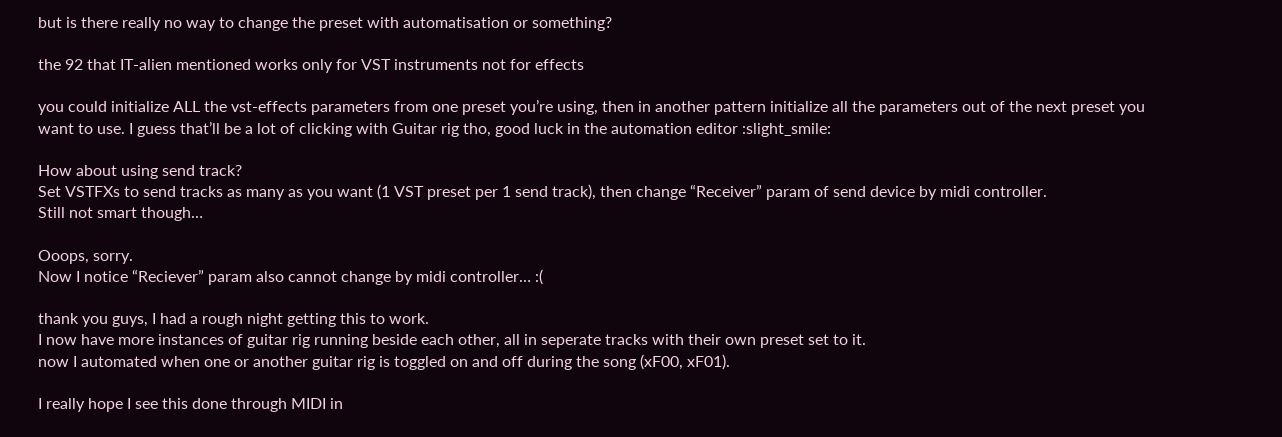but is there really no way to change the preset with automatisation or something?

the 92 that IT-alien mentioned works only for VST instruments not for effects

you could initialize ALL the vst-effects parameters from one preset you’re using, then in another pattern initialize all the parameters out of the next preset you want to use. I guess that’ll be a lot of clicking with Guitar rig tho, good luck in the automation editor :slight_smile:

How about using send track?
Set VSTFXs to send tracks as many as you want (1 VST preset per 1 send track), then change “Receiver” param of send device by midi controller.
Still not smart though…

Ooops, sorry.
Now I notice “Reciever” param also cannot change by midi controller… :(

thank you guys, I had a rough night getting this to work.
I now have more instances of guitar rig running beside each other, all in seperate tracks with their own preset set to it.
now I automated when one or another guitar rig is toggled on and off during the song (xF00, xF01).

I really hope I see this done through MIDI in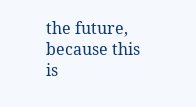the future, because this is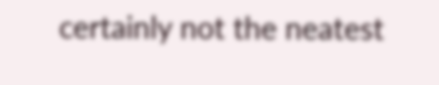certainly not the neatest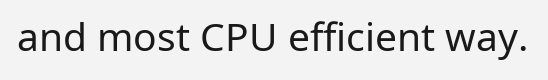and most CPU efficient way.